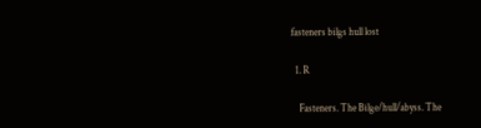fasteners bilgs hull lost

  1. R

    Fasteners. The Bilge/hull/abyss. The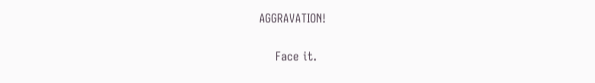AGGRAVATION!

    Face it.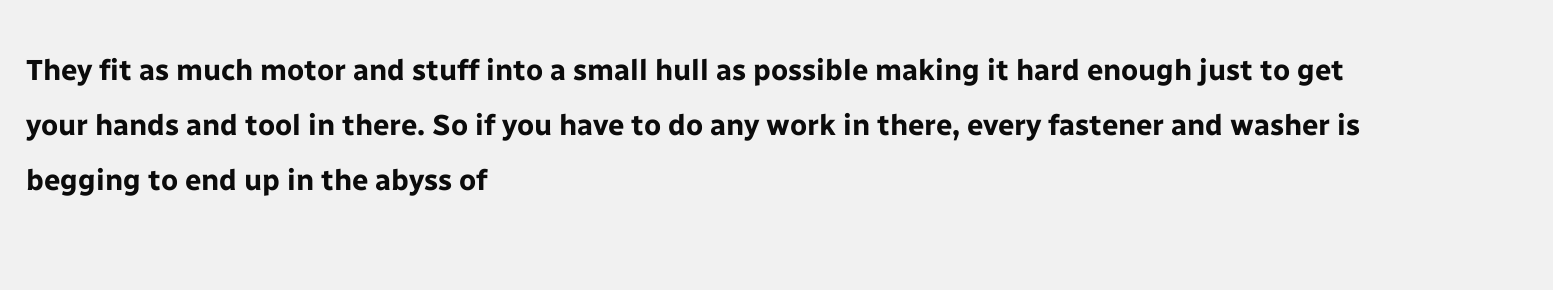They fit as much motor and stuff into a small hull as possible making it hard enough just to get your hands and tool in there. So if you have to do any work in there, every fastener and washer is begging to end up in the abyss of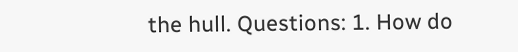the hull. Questions: 1. How do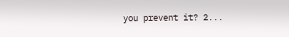you prevent it? 2...